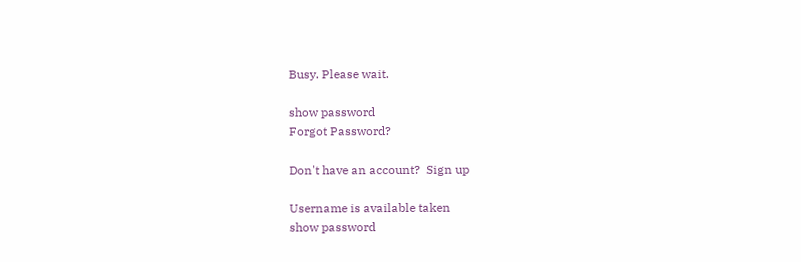Busy. Please wait.

show password
Forgot Password?

Don't have an account?  Sign up

Username is available taken
show password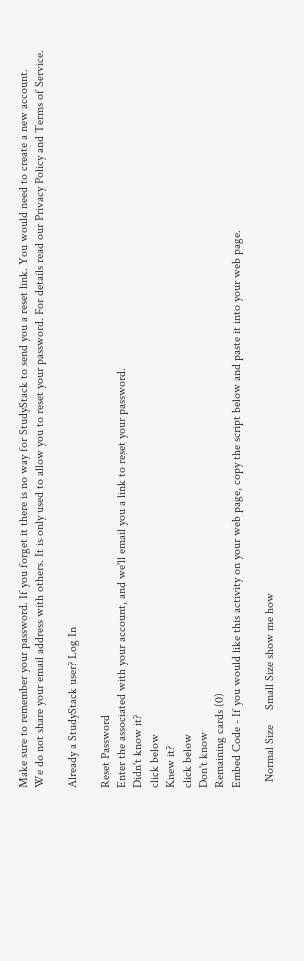Make sure to remember your password. If you forget it there is no way for StudyStack to send you a reset link. You would need to create a new account.
We do not share your email address with others. It is only used to allow you to reset your password. For details read our Privacy Policy and Terms of Service.

Already a StudyStack user? Log In

Reset Password
Enter the associated with your account, and we'll email you a link to reset your password.
Didn't know it?
click below
Knew it?
click below
Don't know
Remaining cards (0)
Embed Code - If you would like this activity on your web page, copy the script below and paste it into your web page.

  Normal Size     Small Size show me how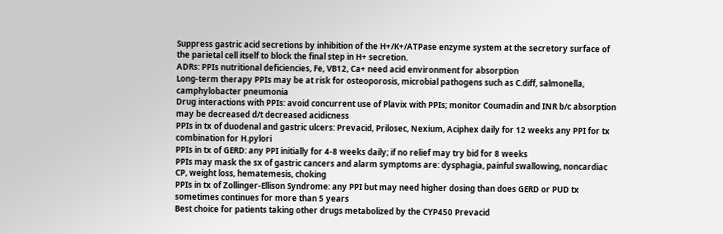Suppress gastric acid secretions by inhibition of the H+/K+/ATPase enzyme system at the secretory surface of the parietal cell itself to block the final step in H+ secretion.
ADRs: PPIs nutritional deficiencies, Fe, VB12, Ca+ need acid environment for absorption
Long-term therapy PPIs may be at risk for osteoporosis, microbial pathogens such as C.diff, salmonella, camphylobacter pneumonia
Drug interactions with PPIs: avoid concurrent use of Plavix with PPIs; monitor Coumadin and INR b/c absorption may be decreased d/t decreased acidicness
PPIs in tx of duodenal and gastric ulcers: Prevacid, Prilosec, Nexium, Aciphex daily for 12 weeks any PPI for tx combination for H.pylori
PPIs in tx of GERD: any PPI initially for 4-8 weeks daily; if no relief may try bid for 8 weeks
PPIs may mask the sx of gastric cancers and alarm symptoms are: dysphagia, painful swallowing, noncardiac CP, weight loss, hematemesis, choking
PPIs in tx of Zollinger-Ellison Syndrome: any PPI but may need higher dosing than does GERD or PUD tx sometimes continues for more than 5 years
Best choice for patients taking other drugs metabolized by the CYP450 Prevacid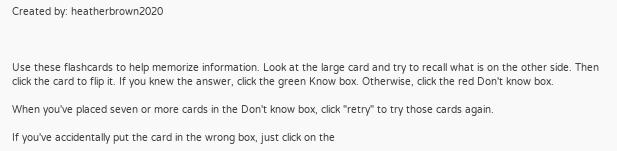Created by: heatherbrown2020



Use these flashcards to help memorize information. Look at the large card and try to recall what is on the other side. Then click the card to flip it. If you knew the answer, click the green Know box. Otherwise, click the red Don't know box.

When you've placed seven or more cards in the Don't know box, click "retry" to try those cards again.

If you've accidentally put the card in the wrong box, just click on the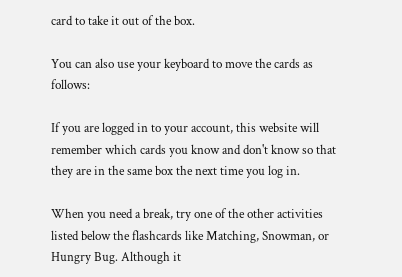card to take it out of the box.

You can also use your keyboard to move the cards as follows:

If you are logged in to your account, this website will remember which cards you know and don't know so that they are in the same box the next time you log in.

When you need a break, try one of the other activities listed below the flashcards like Matching, Snowman, or Hungry Bug. Although it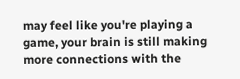may feel like you're playing a game, your brain is still making more connections with the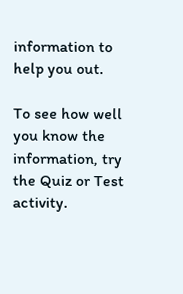information to help you out.

To see how well you know the information, try the Quiz or Test activity.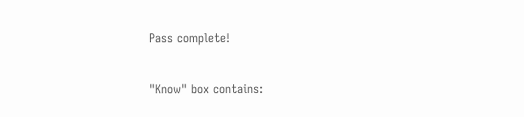Pass complete!

"Know" box contains: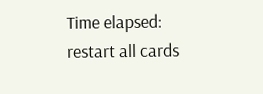Time elapsed:
restart all cards